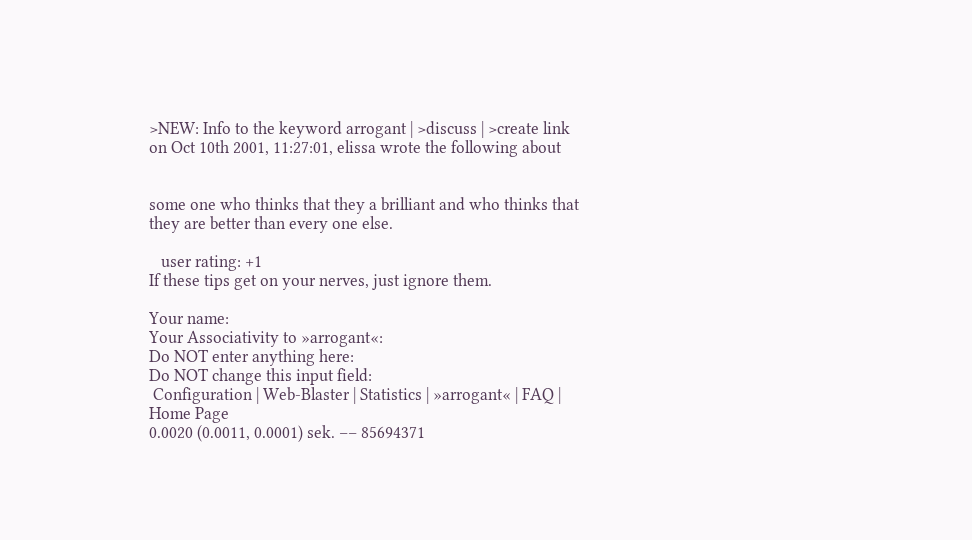>NEW: Info to the keyword arrogant | >discuss | >create link
on Oct 10th 2001, 11:27:01, elissa wrote the following about


some one who thinks that they a brilliant and who thinks that they are better than every one else.

   user rating: +1
If these tips get on your nerves, just ignore them.

Your name:
Your Associativity to »arrogant«:
Do NOT enter anything here:
Do NOT change this input field:
 Configuration | Web-Blaster | Statistics | »arrogant« | FAQ | Home Page
0.0020 (0.0011, 0.0001) sek. –– 85694371